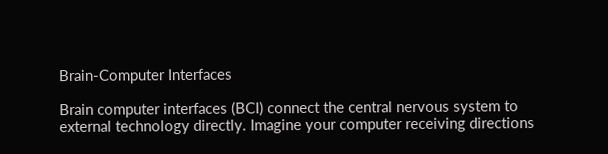Brain-Computer Interfaces

Brain computer interfaces (BCI) connect the central nervous system to external technology directly. Imagine your computer receiving directions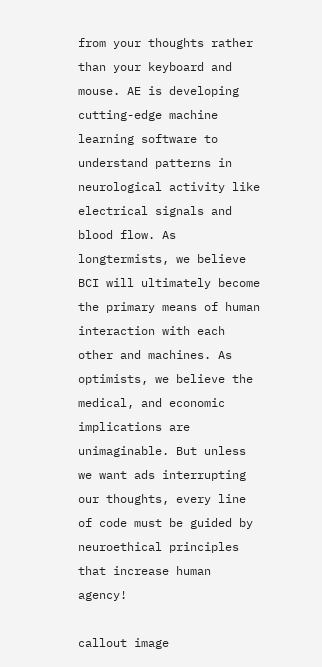from your thoughts rather than your keyboard and mouse. AE is developing cutting-edge machine learning software to understand patterns in neurological activity like electrical signals and blood flow. As longtermists, we believe BCI will ultimately become the primary means of human interaction with each other and machines. As optimists, we believe the medical, and economic implications are unimaginable. But unless we want ads interrupting our thoughts, every line of code must be guided by neuroethical principles that increase human agency!

callout image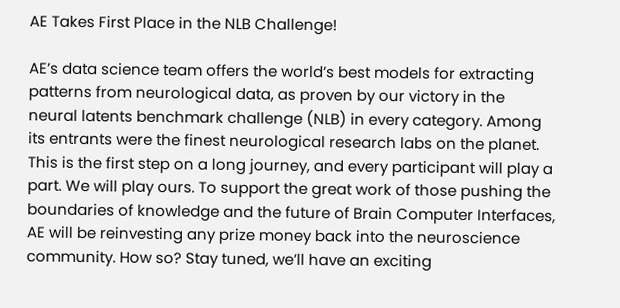AE Takes First Place in the NLB Challenge!

AE’s data science team offers the world’s best models for extracting patterns from neurological data, as proven by our victory in the neural latents benchmark challenge (NLB) in every category. Among its entrants were the finest neurological research labs on the planet. This is the first step on a long journey, and every participant will play a part. We will play ours. To support the great work of those pushing the boundaries of knowledge and the future of Brain Computer Interfaces, AE will be reinvesting any prize money back into the neuroscience community. How so? Stay tuned, we’ll have an exciting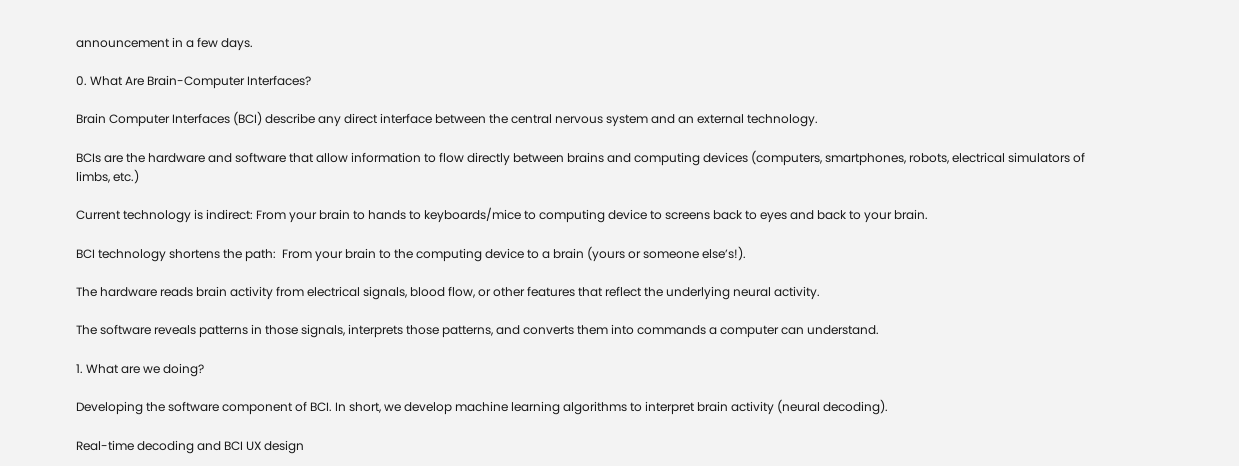announcement in a few days.

0. What Are Brain-Computer Interfaces?

Brain Computer Interfaces (BCI) describe any direct interface between the central nervous system and an external technology.

BCIs are the hardware and software that allow information to flow directly between brains and computing devices (computers, smartphones, robots, electrical simulators of limbs, etc.)

Current technology is indirect: From your brain to hands to keyboards/mice to computing device to screens back to eyes and back to your brain.

BCI technology shortens the path:  From your brain to the computing device to a brain (yours or someone else’s!).

The hardware reads brain activity from electrical signals, blood flow, or other features that reflect the underlying neural activity.

The software reveals patterns in those signals, interprets those patterns, and converts them into commands a computer can understand.

1. What are we doing?

Developing the software component of BCI. In short, we develop machine learning algorithms to interpret brain activity (neural decoding).

Real-time decoding and BCI UX design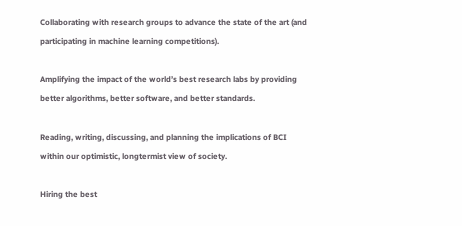Collaborating with research groups to advance the state of the art (and participating in machine learning competitions).

Amplifying the impact of the world’s best research labs by providing better algorithms, better software, and better standards.

Reading, writing, discussing, and planning the implications of BCI within our optimistic, longtermist view of society.

Hiring the best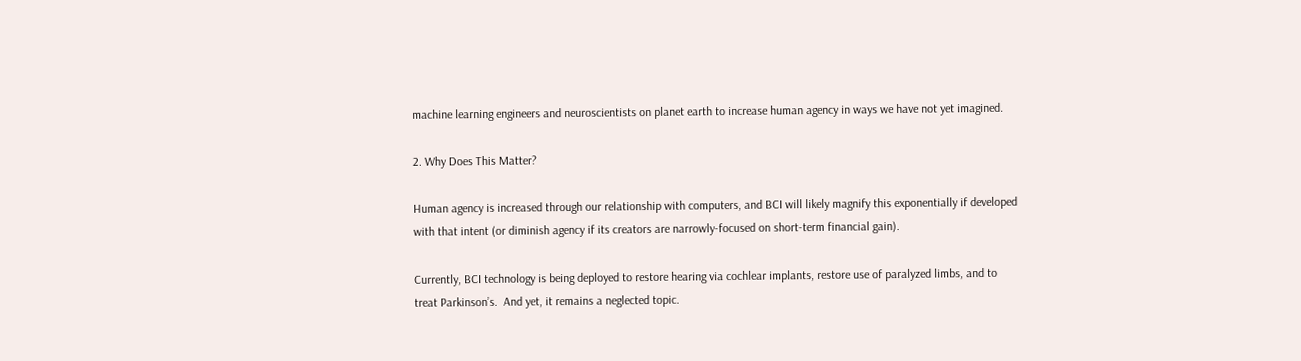machine learning engineers and neuroscientists on planet earth to increase human agency in ways we have not yet imagined.

2. Why Does This Matter?

Human agency is increased through our relationship with computers, and BCI will likely magnify this exponentially if developed with that intent (or diminish agency if its creators are narrowly-focused on short-term financial gain).

Currently, BCI technology is being deployed to restore hearing via cochlear implants, restore use of paralyzed limbs, and to treat Parkinson’s.  And yet, it remains a neglected topic.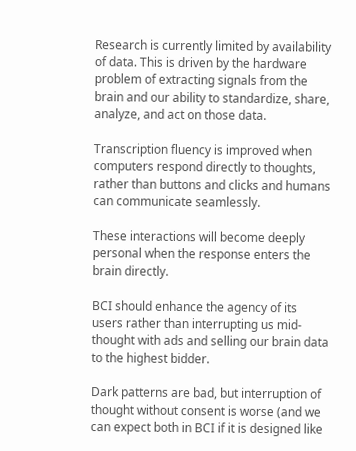Research is currently limited by availability of data. This is driven by the hardware problem of extracting signals from the brain and our ability to standardize, share, analyze, and act on those data.

Transcription fluency is improved when computers respond directly to thoughts, rather than buttons and clicks and humans can communicate seamlessly.

These interactions will become deeply personal when the response enters the brain directly.

BCI should enhance the agency of its users rather than interrupting us mid-thought with ads and selling our brain data to the highest bidder.

Dark patterns are bad, but interruption of thought without consent is worse (and we can expect both in BCI if it is designed like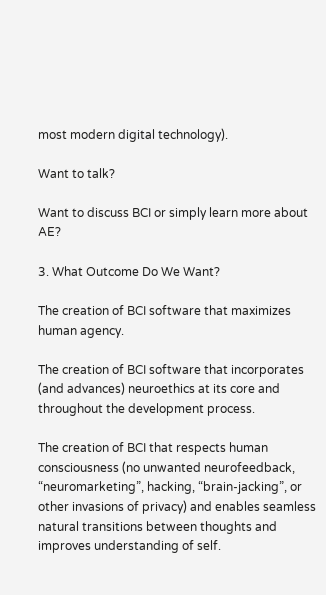most modern digital technology).

Want to talk?

Want to discuss BCI or simply learn more about AE?

3. What Outcome Do We Want?

The creation of BCI software that maximizes human agency.

The creation of BCI software that incorporates (and advances) neuroethics at its core and throughout the development process.

The creation of BCI that respects human consciousness (no unwanted neurofeedback, “neuromarketing”, hacking, “brain-jacking”, or other invasions of privacy) and enables seamless natural transitions between thoughts and improves understanding of self.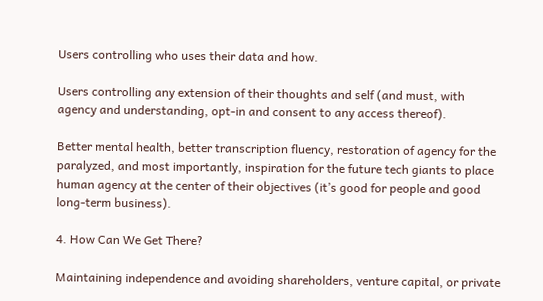Users controlling who uses their data and how.

Users controlling any extension of their thoughts and self (and must, with agency and understanding, opt-in and consent to any access thereof).

Better mental health, better transcription fluency, restoration of agency for the paralyzed, and most importantly, inspiration for the future tech giants to place human agency at the center of their objectives (it’s good for people and good long-term business).

4. How Can We Get There?

Maintaining independence and avoiding shareholders, venture capital, or private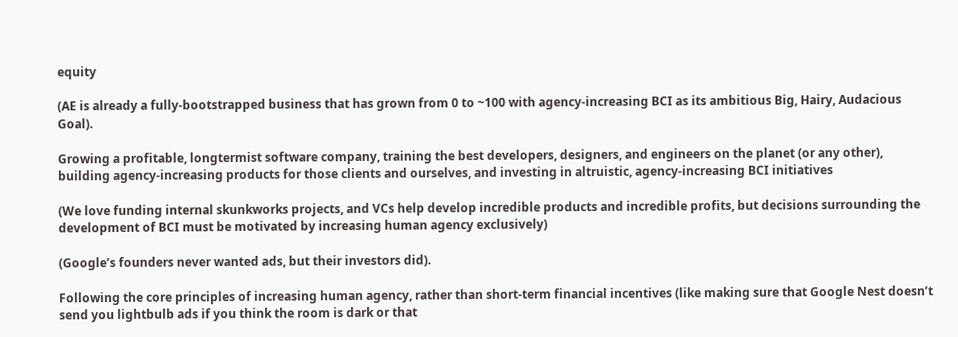equity

(AE is already a fully-bootstrapped business that has grown from 0 to ~100 with agency-increasing BCI as its ambitious Big, Hairy, Audacious Goal).

Growing a profitable, longtermist software company, training the best developers, designers, and engineers on the planet (or any other), building agency-increasing products for those clients and ourselves, and investing in altruistic, agency-increasing BCI initiatives

(We love funding internal skunkworks projects, and VCs help develop incredible products and incredible profits, but decisions surrounding the development of BCI must be motivated by increasing human agency exclusively)

(Google’s founders never wanted ads, but their investors did).

Following the core principles of increasing human agency, rather than short-term financial incentives (like making sure that Google Nest doesn’t send you lightbulb ads if you think the room is dark or that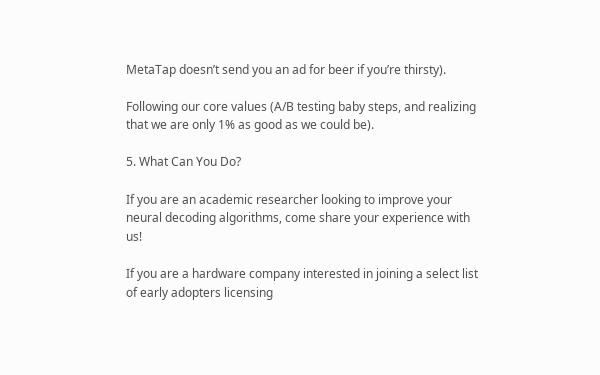MetaTap doesn’t send you an ad for beer if you’re thirsty).

Following our core values (A/B testing baby steps, and realizing that we are only 1% as good as we could be).

5. What Can You Do?

If you are an academic researcher looking to improve your neural decoding algorithms, come share your experience with us!

If you are a hardware company interested in joining a select list of early adopters licensing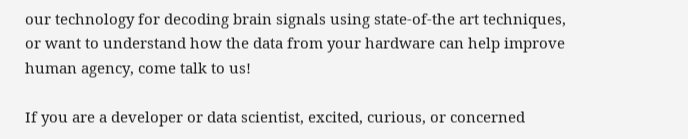our technology for decoding brain signals using state-of-the art techniques, or want to understand how the data from your hardware can help improve human agency, come talk to us!

If you are a developer or data scientist, excited, curious, or concerned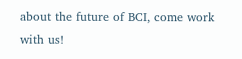about the future of BCI, come work with us!